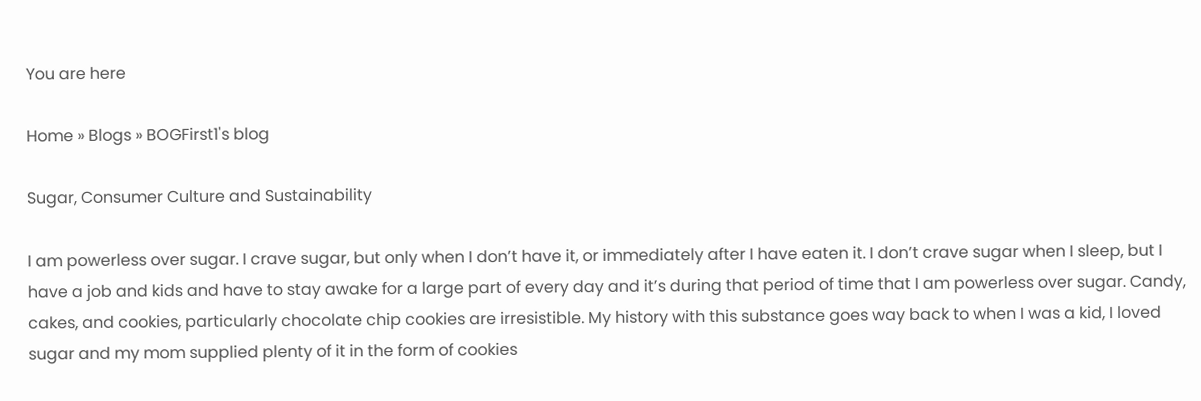You are here

Home » Blogs » BOGFirst1's blog

Sugar, Consumer Culture and Sustainability

I am powerless over sugar. I crave sugar, but only when I don’t have it, or immediately after I have eaten it. I don’t crave sugar when I sleep, but I have a job and kids and have to stay awake for a large part of every day and it’s during that period of time that I am powerless over sugar. Candy, cakes, and cookies, particularly chocolate chip cookies are irresistible. My history with this substance goes way back to when I was a kid, I loved sugar and my mom supplied plenty of it in the form of cookies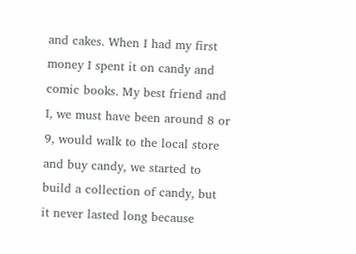and cakes. When I had my first money I spent it on candy and comic books. My best friend and I, we must have been around 8 or 9, would walk to the local store and buy candy, we started to build a collection of candy, but it never lasted long because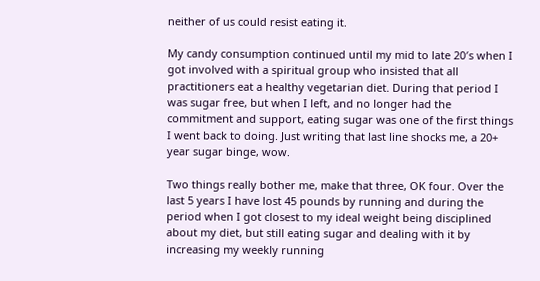neither of us could resist eating it.

My candy consumption continued until my mid to late 20′s when I got involved with a spiritual group who insisted that all practitioners eat a healthy vegetarian diet. During that period I was sugar free, but when I left, and no longer had the commitment and support, eating sugar was one of the first things I went back to doing. Just writing that last line shocks me, a 20+ year sugar binge, wow.

Two things really bother me, make that three, OK four. Over the last 5 years I have lost 45 pounds by running and during the period when I got closest to my ideal weight being disciplined about my diet, but still eating sugar and dealing with it by increasing my weekly running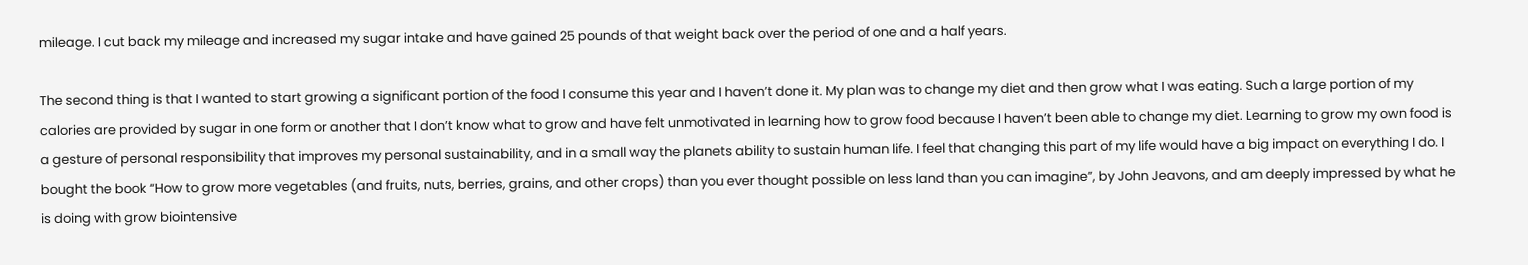mileage. I cut back my mileage and increased my sugar intake and have gained 25 pounds of that weight back over the period of one and a half years.

The second thing is that I wanted to start growing a significant portion of the food I consume this year and I haven’t done it. My plan was to change my diet and then grow what I was eating. Such a large portion of my calories are provided by sugar in one form or another that I don’t know what to grow and have felt unmotivated in learning how to grow food because I haven’t been able to change my diet. Learning to grow my own food is a gesture of personal responsibility that improves my personal sustainability, and in a small way the planets ability to sustain human life. I feel that changing this part of my life would have a big impact on everything I do. I bought the book “How to grow more vegetables (and fruits, nuts, berries, grains, and other crops) than you ever thought possible on less land than you can imagine”, by John Jeavons, and am deeply impressed by what he is doing with grow biointensive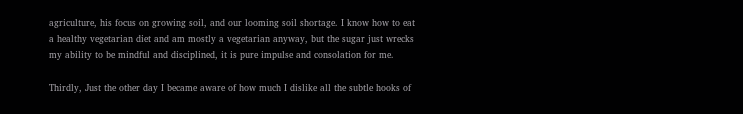agriculture, his focus on growing soil, and our looming soil shortage. I know how to eat a healthy vegetarian diet and am mostly a vegetarian anyway, but the sugar just wrecks my ability to be mindful and disciplined, it is pure impulse and consolation for me.

Thirdly, Just the other day I became aware of how much I dislike all the subtle hooks of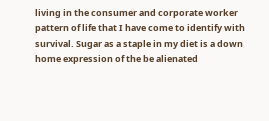living in the consumer and corporate worker pattern of life that I have come to identify with survival. Sugar as a staple in my diet is a down home expression of the be alienated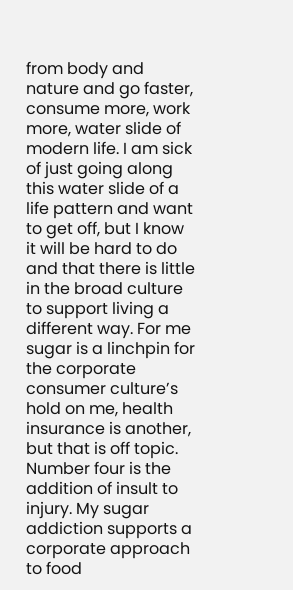from body and nature and go faster, consume more, work more, water slide of modern life. I am sick of just going along this water slide of a life pattern and want to get off, but I know it will be hard to do and that there is little in the broad culture to support living a different way. For me sugar is a linchpin for the corporate consumer culture’s hold on me, health insurance is another, but that is off topic. Number four is the addition of insult to injury. My sugar addiction supports a corporate approach to food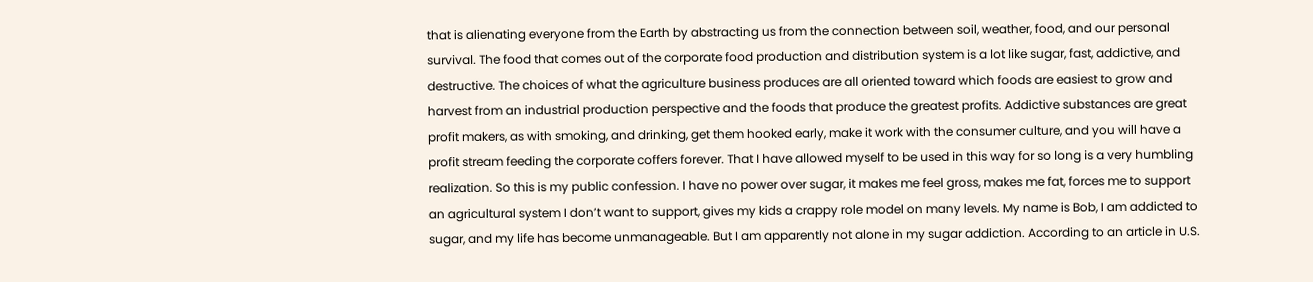that is alienating everyone from the Earth by abstracting us from the connection between soil, weather, food, and our personal survival. The food that comes out of the corporate food production and distribution system is a lot like sugar, fast, addictive, and destructive. The choices of what the agriculture business produces are all oriented toward which foods are easiest to grow and harvest from an industrial production perspective and the foods that produce the greatest profits. Addictive substances are great profit makers, as with smoking, and drinking, get them hooked early, make it work with the consumer culture, and you will have a profit stream feeding the corporate coffers forever. That I have allowed myself to be used in this way for so long is a very humbling realization. So this is my public confession. I have no power over sugar, it makes me feel gross, makes me fat, forces me to support an agricultural system I don’t want to support, gives my kids a crappy role model on many levels. My name is Bob, I am addicted to sugar, and my life has become unmanageable. But I am apparently not alone in my sugar addiction. According to an article in U.S.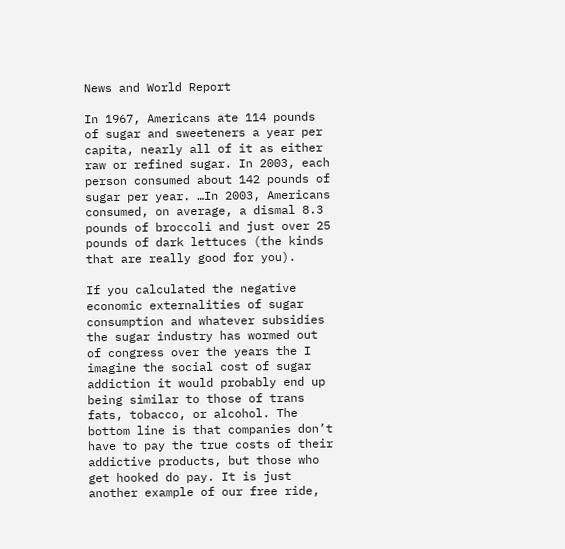News and World Report

In 1967, Americans ate 114 pounds of sugar and sweeteners a year per capita, nearly all of it as either raw or refined sugar. In 2003, each person consumed about 142 pounds of sugar per year. …In 2003, Americans consumed, on average, a dismal 8.3 pounds of broccoli and just over 25 pounds of dark lettuces (the kinds that are really good for you).

If you calculated the negative economic externalities of sugar consumption and whatever subsidies the sugar industry has wormed out of congress over the years the I imagine the social cost of sugar addiction it would probably end up being similar to those of trans fats, tobacco, or alcohol. The bottom line is that companies don’t have to pay the true costs of their addictive products, but those who get hooked do pay. It is just another example of our free ride,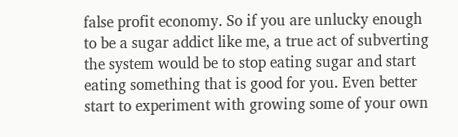false profit economy. So if you are unlucky enough to be a sugar addict like me, a true act of subverting the system would be to stop eating sugar and start eating something that is good for you. Even better start to experiment with growing some of your own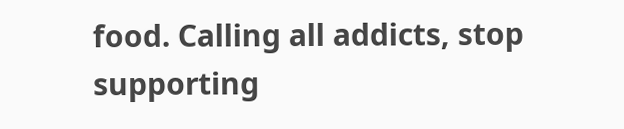food. Calling all addicts, stop supporting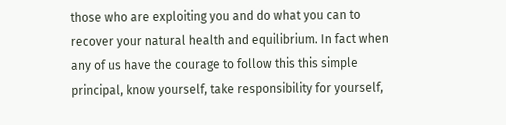those who are exploiting you and do what you can to recover your natural health and equilibrium. In fact when any of us have the courage to follow this this simple principal, know yourself, take responsibility for yourself,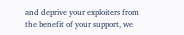and deprive your exploiters from the benefit of your support, we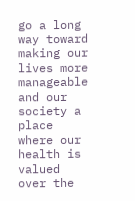go a long way toward making our lives more manageable and our society a place where our health is valued over the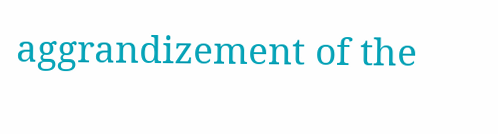aggrandizement of the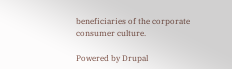beneficiaries of the corporate consumer culture.

Powered by Drupal